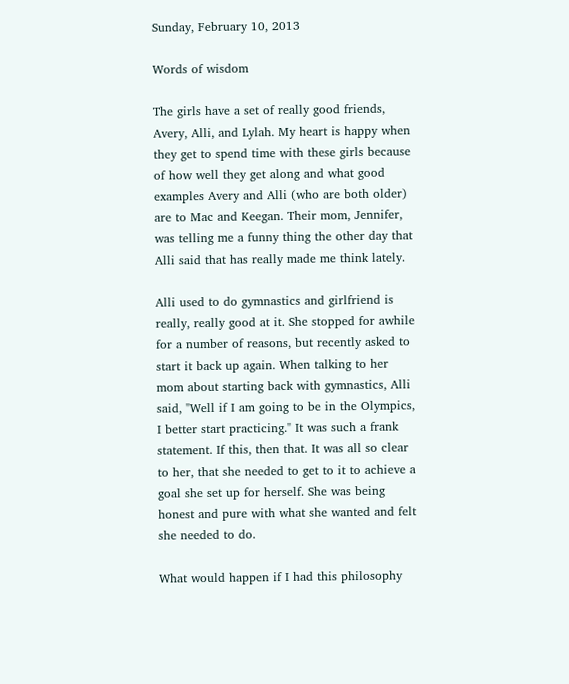Sunday, February 10, 2013

Words of wisdom

The girls have a set of really good friends, Avery, Alli, and Lylah. My heart is happy when they get to spend time with these girls because of how well they get along and what good examples Avery and Alli (who are both older) are to Mac and Keegan. Their mom, Jennifer, was telling me a funny thing the other day that Alli said that has really made me think lately.

Alli used to do gymnastics and girlfriend is really, really good at it. She stopped for awhile for a number of reasons, but recently asked to start it back up again. When talking to her mom about starting back with gymnastics, Alli said, "Well if I am going to be in the Olympics, I better start practicing." It was such a frank statement. If this, then that. It was all so clear to her, that she needed to get to it to achieve a goal she set up for herself. She was being honest and pure with what she wanted and felt she needed to do.

What would happen if I had this philosophy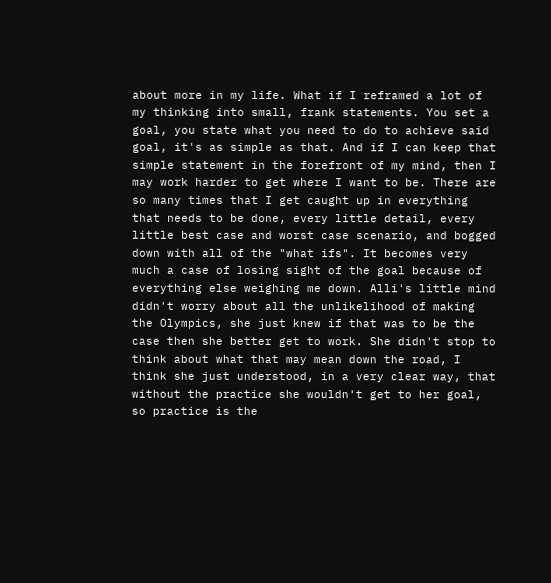about more in my life. What if I reframed a lot of my thinking into small, frank statements. You set a goal, you state what you need to do to achieve said goal, it's as simple as that. And if I can keep that simple statement in the forefront of my mind, then I may work harder to get where I want to be. There are so many times that I get caught up in everything that needs to be done, every little detail, every little best case and worst case scenario, and bogged down with all of the "what ifs". It becomes very much a case of losing sight of the goal because of everything else weighing me down. Alli's little mind didn't worry about all the unlikelihood of making the Olympics, she just knew if that was to be the case then she better get to work. She didn't stop to think about what that may mean down the road, I think she just understood, in a very clear way, that without the practice she wouldn't get to her goal, so practice is the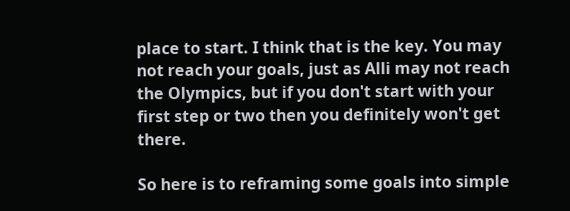place to start. I think that is the key. You may not reach your goals, just as Alli may not reach the Olympics, but if you don't start with your first step or two then you definitely won't get there.

So here is to reframing some goals into simple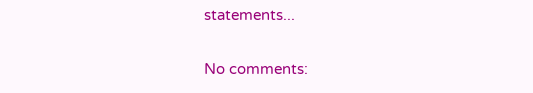statements...

No comments: